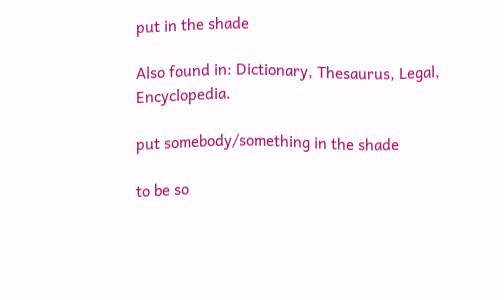put in the shade

Also found in: Dictionary, Thesaurus, Legal, Encyclopedia.

put somebody/something in the shade

to be so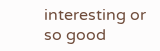interesting or so good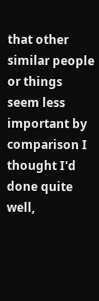that other similar people or things seem less important by comparison I thought I'd done quite well,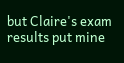but Claire's exam results put mine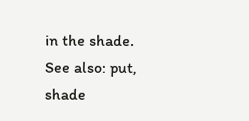in the shade.
See also: put, shade